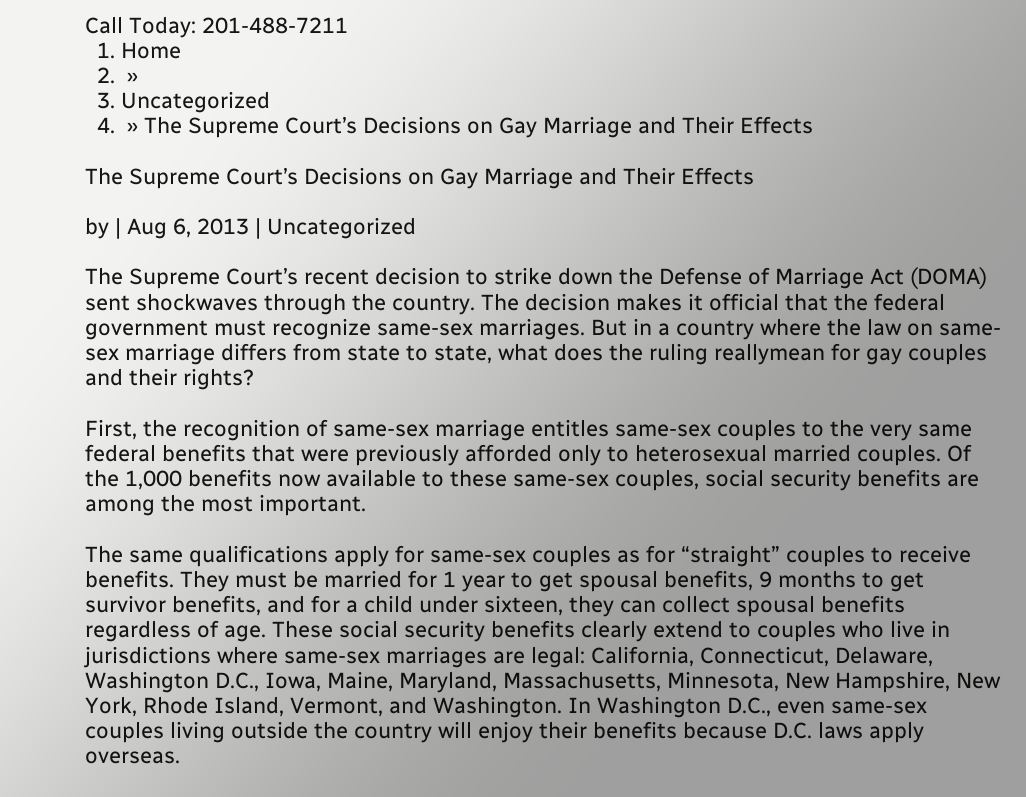Call Today: 201-488-7211
  1. Home
  2.  »
  3. Uncategorized
  4.  » The Supreme Court’s Decisions on Gay Marriage and Their Effects

The Supreme Court’s Decisions on Gay Marriage and Their Effects

by | Aug 6, 2013 | Uncategorized

The Supreme Court’s recent decision to strike down the Defense of Marriage Act (DOMA) sent shockwaves through the country. The decision makes it official that the federal government must recognize same-sex marriages. But in a country where the law on same-sex marriage differs from state to state, what does the ruling reallymean for gay couples and their rights?

First, the recognition of same-sex marriage entitles same-sex couples to the very same federal benefits that were previously afforded only to heterosexual married couples. Of the 1,000 benefits now available to these same-sex couples, social security benefits are among the most important.

The same qualifications apply for same-sex couples as for “straight” couples to receive benefits. They must be married for 1 year to get spousal benefits, 9 months to get survivor benefits, and for a child under sixteen, they can collect spousal benefits regardless of age. These social security benefits clearly extend to couples who live in jurisdictions where same-sex marriages are legal: California, Connecticut, Delaware, Washington D.C., Iowa, Maine, Maryland, Massachusetts, Minnesota, New Hampshire, New York, Rhode Island, Vermont, and Washington. In Washington D.C., even same-sex couples living outside the country will enjoy their benefits because D.C. laws apply overseas.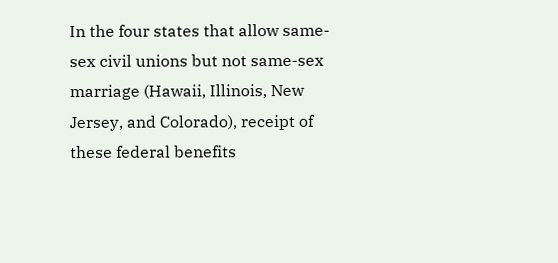In the four states that allow same-sex civil unions but not same-sex marriage (Hawaii, Illinois, New Jersey, and Colorado), receipt of these federal benefits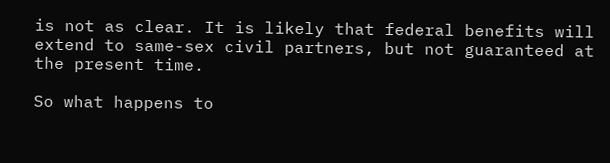is not as clear. It is likely that federal benefits will extend to same-sex civil partners, but not guaranteed at the present time.

So what happens to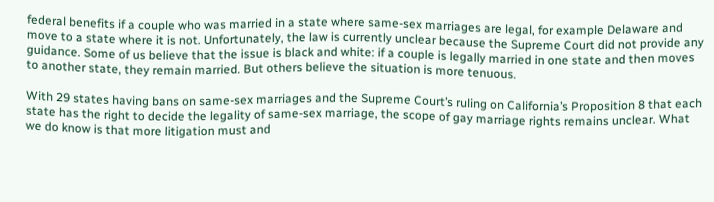federal benefits if a couple who was married in a state where same-sex marriages are legal, for example Delaware and move to a state where it is not. Unfortunately, the law is currently unclear because the Supreme Court did not provide any guidance. Some of us believe that the issue is black and white: if a couple is legally married in one state and then moves to another state, they remain married. But others believe the situation is more tenuous.

With 29 states having bans on same-sex marriages and the Supreme Court’s ruling on California’s Proposition 8 that each state has the right to decide the legality of same-sex marriage, the scope of gay marriage rights remains unclear. What we do know is that more litigation must and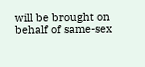will be brought on behalf of same-sex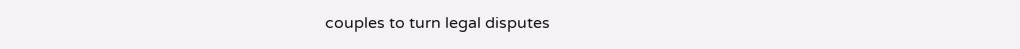couples to turn legal disputes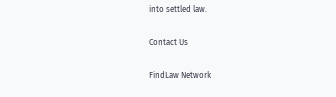into settled law.

Contact Us

FindLaw Network